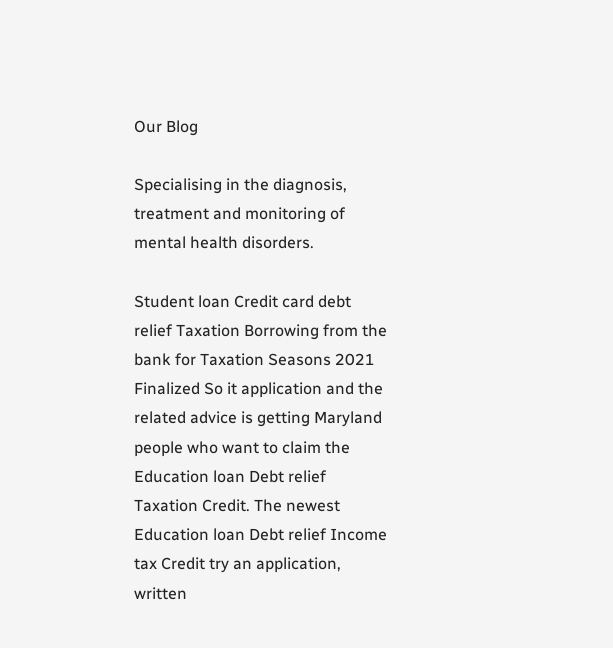Our Blog

Specialising in the diagnosis, treatment and monitoring of mental health disorders.

Student loan Credit card debt relief Taxation Borrowing from the bank for Taxation Seasons 2021 Finalized So it application and the related advice is getting Maryland people who want to claim the Education loan Debt relief Taxation Credit. The newest Education loan Debt relief Income tax Credit try an application, written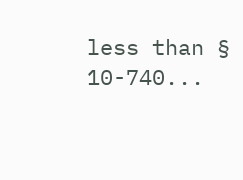less than § 10-740...